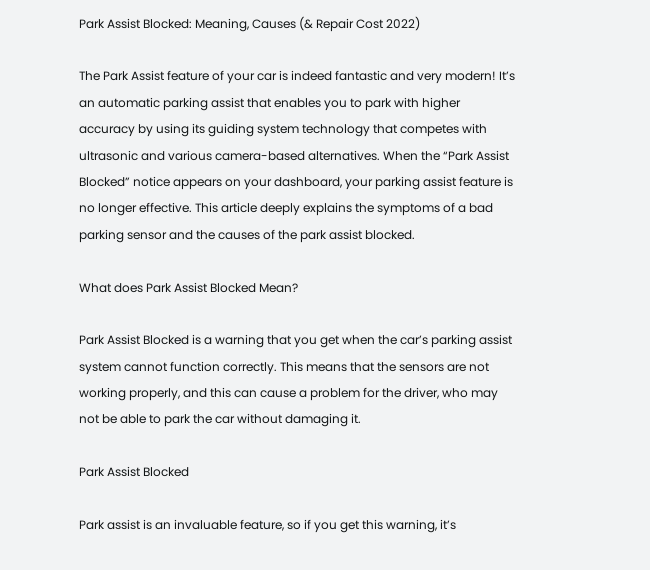Park Assist Blocked: Meaning, Causes (& Repair Cost 2022)

The Park Assist feature of your car is indeed fantastic and very modern! It’s an automatic parking assist that enables you to park with higher accuracy by using its guiding system technology that competes with ultrasonic and various camera-based alternatives. When the “Park Assist Blocked” notice appears on your dashboard, your parking assist feature is no longer effective. This article deeply explains the symptoms of a bad parking sensor and the causes of the park assist blocked.

What does Park Assist Blocked Mean?

Park Assist Blocked is a warning that you get when the car’s parking assist system cannot function correctly. This means that the sensors are not working properly, and this can cause a problem for the driver, who may not be able to park the car without damaging it.

Park Assist Blocked

Park assist is an invaluable feature, so if you get this warning, it’s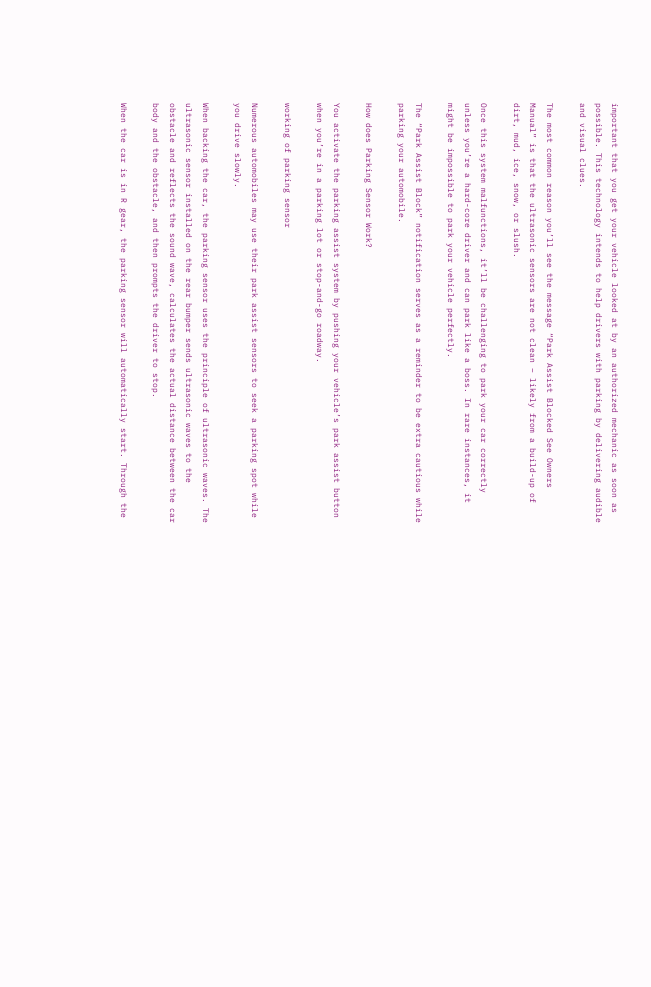important that you get your vehicle looked at by an authorized mechanic as soon as possible. This technology intends to help drivers with parking by delivering audible and visual clues.

The most common reason you’ll see the message “Park Assist Blocked See Owners Manual” is that the ultrasonic sensors are not clean – likely from a build-up of dirt, mud, ice, snow, or slush.

Once this system malfunctions, it’ll be challenging to park your car correctly unless you’re a hard-core driver and can park like a boss. In rare instances, it might be impossible to park your vehicle perfectly.

The “Park Assist Block” notification serves as a reminder to be extra cautious while parking your automobile.

How does Parking Sensor Work?

You activate the parking assist system by pushing your vehicle’s park assist button when you’re in a parking lot or stop-and-go roadway.

working of parking sensor

Numerous automobiles may use their park assist sensors to seek a parking spot while you drive slowly.

When backing the car, the parking sensor uses the principle of ultrasonic waves. The ultrasonic sensor installed on the rear bumper sends ultrasonic waves to the obstacle and reflects the sound wave, calculates the actual distance between the car body and the obstacle, and then prompts the driver to stop.

When the car is in R gear, the parking sensor will automatically start. Through the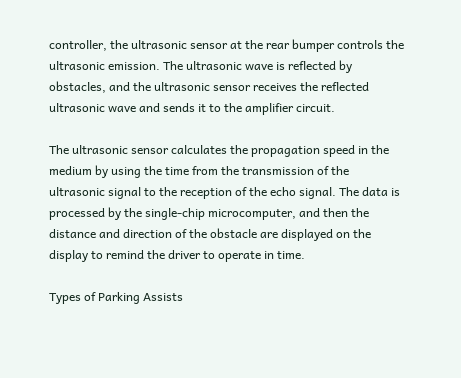controller, the ultrasonic sensor at the rear bumper controls the ultrasonic emission. The ultrasonic wave is reflected by obstacles, and the ultrasonic sensor receives the reflected ultrasonic wave and sends it to the amplifier circuit.

The ultrasonic sensor calculates the propagation speed in the medium by using the time from the transmission of the ultrasonic signal to the reception of the echo signal. The data is processed by the single-chip microcomputer, and then the distance and direction of the obstacle are displayed on the display to remind the driver to operate in time.

Types of Parking Assists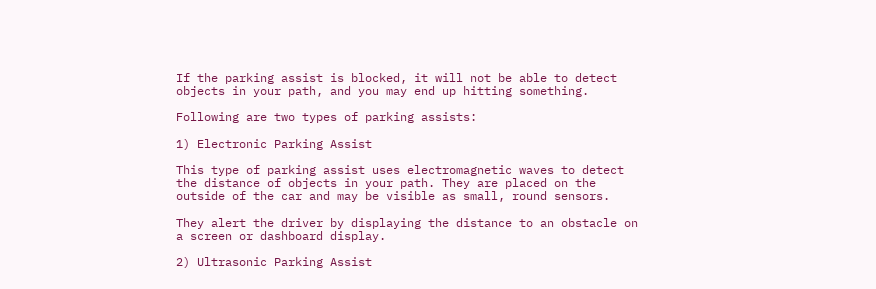If the parking assist is blocked, it will not be able to detect objects in your path, and you may end up hitting something.

Following are two types of parking assists:

1) Electronic Parking Assist

This type of parking assist uses electromagnetic waves to detect the distance of objects in your path. They are placed on the outside of the car and may be visible as small, round sensors.

They alert the driver by displaying the distance to an obstacle on a screen or dashboard display.

2) Ultrasonic Parking Assist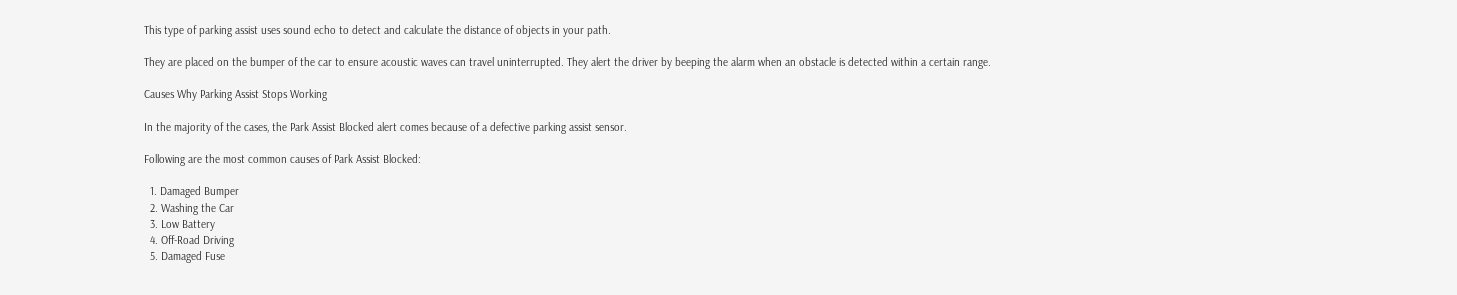This type of parking assist uses sound echo to detect and calculate the distance of objects in your path.

They are placed on the bumper of the car to ensure acoustic waves can travel uninterrupted. They alert the driver by beeping the alarm when an obstacle is detected within a certain range.

Causes Why Parking Assist Stops Working

In the majority of the cases, the Park Assist Blocked alert comes because of a defective parking assist sensor.

Following are the most common causes of Park Assist Blocked:

  1. Damaged Bumper
  2. Washing the Car
  3. Low Battery
  4. Off-Road Driving
  5. Damaged Fuse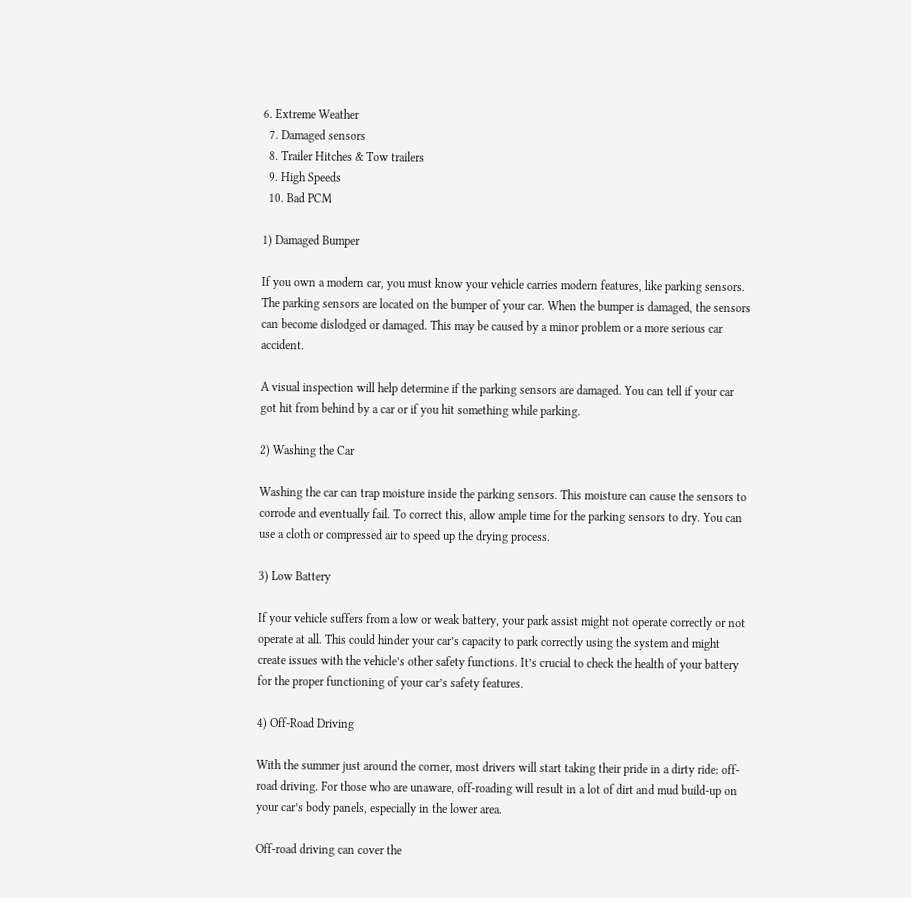6. Extreme Weather
  7. Damaged sensors
  8. Trailer Hitches & Tow trailers
  9. High Speeds
  10. Bad PCM

1) Damaged Bumper

If you own a modern car, you must know your vehicle carries modern features, like parking sensors. The parking sensors are located on the bumper of your car. When the bumper is damaged, the sensors can become dislodged or damaged. This may be caused by a minor problem or a more serious car accident.

A visual inspection will help determine if the parking sensors are damaged. You can tell if your car got hit from behind by a car or if you hit something while parking.

2) Washing the Car

Washing the car can trap moisture inside the parking sensors. This moisture can cause the sensors to corrode and eventually fail. To correct this, allow ample time for the parking sensors to dry. You can use a cloth or compressed air to speed up the drying process.

3) Low Battery

If your vehicle suffers from a low or weak battery, your park assist might not operate correctly or not operate at all. This could hinder your car’s capacity to park correctly using the system and might create issues with the vehicle’s other safety functions. It’s crucial to check the health of your battery for the proper functioning of your car’s safety features.

4) Off-Road Driving

With the summer just around the corner, most drivers will start taking their pride in a dirty ride: off-road driving. For those who are unaware, off-roading will result in a lot of dirt and mud build-up on your car’s body panels, especially in the lower area.

Off-road driving can cover the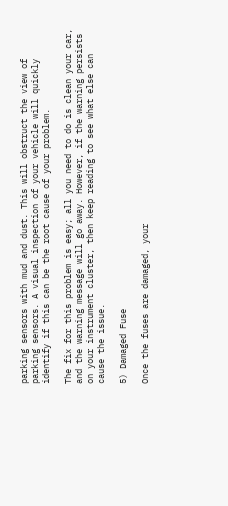parking sensors with mud and dust. This will obstruct the view of parking sensors. A visual inspection of your vehicle will quickly identify if this can be the root cause of your problem.

The fix for this problem is easy; all you need to do is clean your car, and the warning message will go away. However, if the warning persists on your instrument cluster, then keep reading to see what else can cause the issue.

5) Damaged Fuse

Once the fuses are damaged, your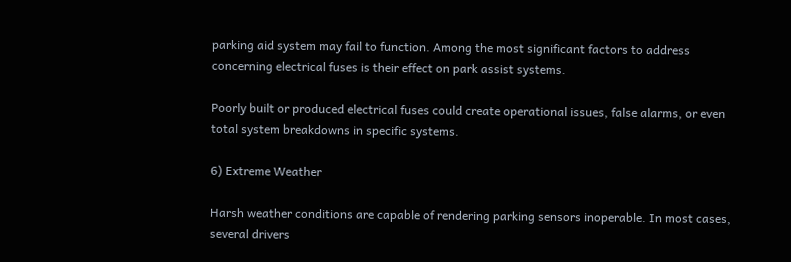parking aid system may fail to function. Among the most significant factors to address concerning electrical fuses is their effect on park assist systems.

Poorly built or produced electrical fuses could create operational issues, false alarms, or even total system breakdowns in specific systems.

6) Extreme Weather

Harsh weather conditions are capable of rendering parking sensors inoperable. In most cases, several drivers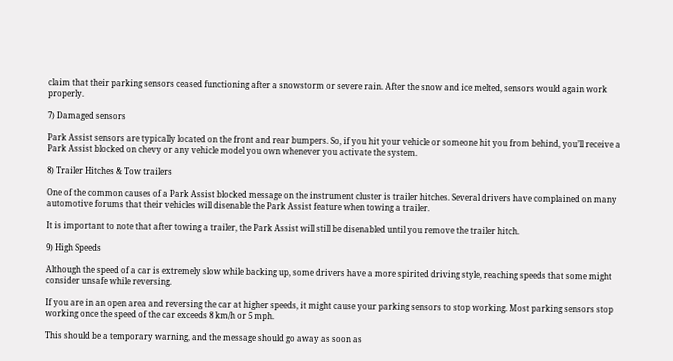claim that their parking sensors ceased functioning after a snowstorm or severe rain. After the snow and ice melted, sensors would again work properly.

7) Damaged sensors

Park Assist sensors are typically located on the front and rear bumpers. So, if you hit your vehicle or someone hit you from behind, you’ll receive a Park Assist blocked on chevy or any vehicle model you own whenever you activate the system.

8) Trailer Hitches & Tow trailers

One of the common causes of a Park Assist blocked message on the instrument cluster is trailer hitches. Several drivers have complained on many automotive forums that their vehicles will disenable the Park Assist feature when towing a trailer.

It is important to note that after towing a trailer, the Park Assist will still be disenabled until you remove the trailer hitch.

9) High Speeds

Although the speed of a car is extremely slow while backing up, some drivers have a more spirited driving style, reaching speeds that some might consider unsafe while reversing.

If you are in an open area and reversing the car at higher speeds, it might cause your parking sensors to stop working. Most parking sensors stop working once the speed of the car exceeds 8 km/h or 5 mph.

This should be a temporary warning, and the message should go away as soon as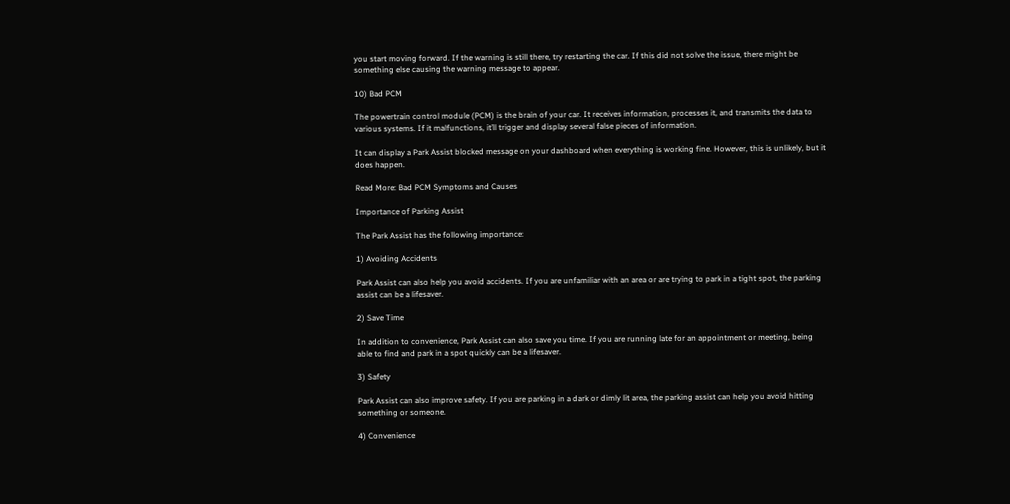you start moving forward. If the warning is still there, try restarting the car. If this did not solve the issue, there might be something else causing the warning message to appear.

10) Bad PCM

The powertrain control module (PCM) is the brain of your car. It receives information, processes it, and transmits the data to various systems. If it malfunctions, it’ll trigger and display several false pieces of information.

It can display a Park Assist blocked message on your dashboard when everything is working fine. However, this is unlikely, but it does happen.

Read More: Bad PCM Symptoms and Causes

Importance of Parking Assist

The Park Assist has the following importance:

1) Avoiding Accidents

Park Assist can also help you avoid accidents. If you are unfamiliar with an area or are trying to park in a tight spot, the parking assist can be a lifesaver.

2) Save Time

In addition to convenience, Park Assist can also save you time. If you are running late for an appointment or meeting, being able to find and park in a spot quickly can be a lifesaver.

3) Safety

Park Assist can also improve safety. If you are parking in a dark or dimly lit area, the parking assist can help you avoid hitting something or someone.

4) Convenience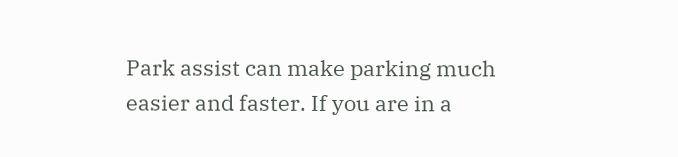Park assist can make parking much easier and faster. If you are in a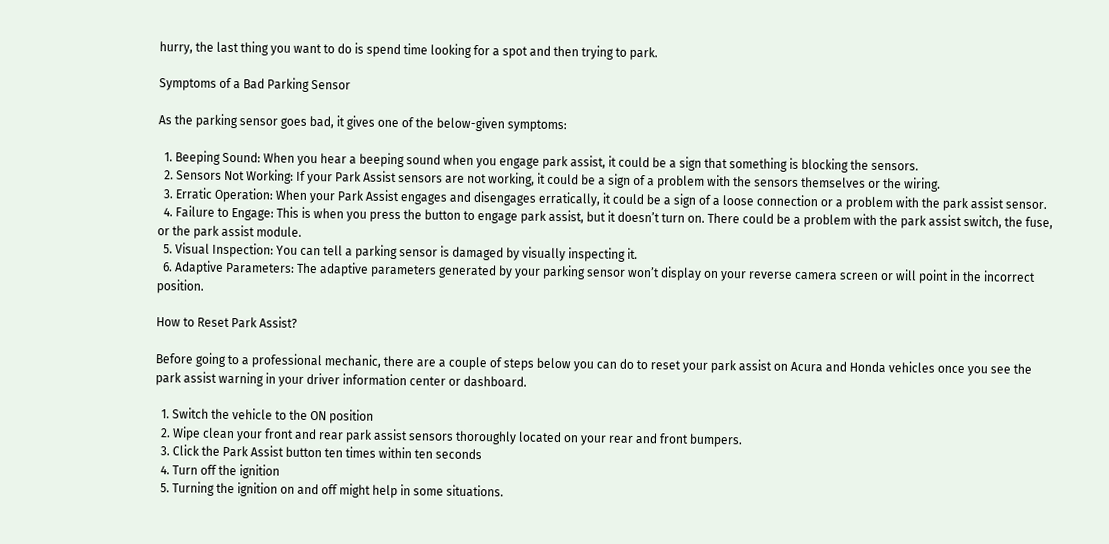hurry, the last thing you want to do is spend time looking for a spot and then trying to park.

Symptoms of a Bad Parking Sensor

As the parking sensor goes bad, it gives one of the below-given symptoms:

  1. Beeping Sound: When you hear a beeping sound when you engage park assist, it could be a sign that something is blocking the sensors.
  2. Sensors Not Working: If your Park Assist sensors are not working, it could be a sign of a problem with the sensors themselves or the wiring.
  3. Erratic Operation: When your Park Assist engages and disengages erratically, it could be a sign of a loose connection or a problem with the park assist sensor.
  4. Failure to Engage: This is when you press the button to engage park assist, but it doesn’t turn on. There could be a problem with the park assist switch, the fuse, or the park assist module.
  5. Visual Inspection: You can tell a parking sensor is damaged by visually inspecting it.
  6. Adaptive Parameters: The adaptive parameters generated by your parking sensor won’t display on your reverse camera screen or will point in the incorrect position.

How to Reset Park Assist?

Before going to a professional mechanic, there are a couple of steps below you can do to reset your park assist on Acura and Honda vehicles once you see the park assist warning in your driver information center or dashboard.

  1. Switch the vehicle to the ON position
  2. Wipe clean your front and rear park assist sensors thoroughly located on your rear and front bumpers.
  3. Click the Park Assist button ten times within ten seconds
  4. Turn off the ignition
  5. Turning the ignition on and off might help in some situations.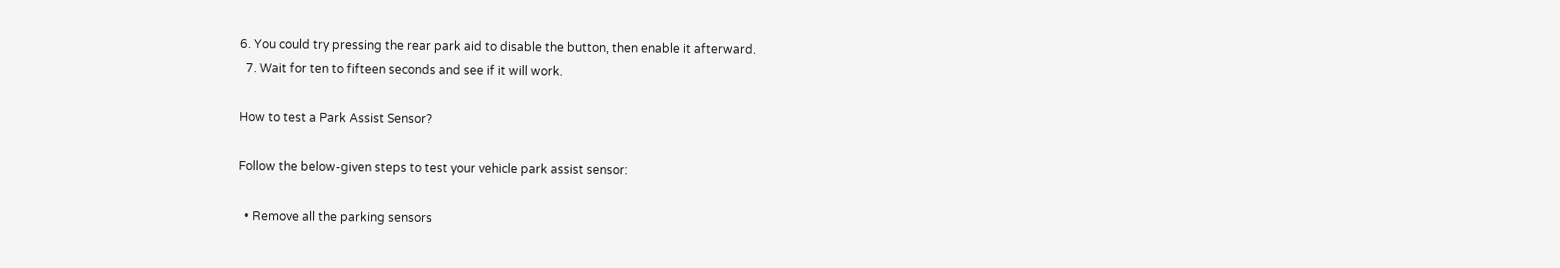6. You could try pressing the rear park aid to disable the button, then enable it afterward.
  7. Wait for ten to fifteen seconds and see if it will work.

How to test a Park Assist Sensor?

Follow the below-given steps to test your vehicle park assist sensor:

  • Remove all the parking sensors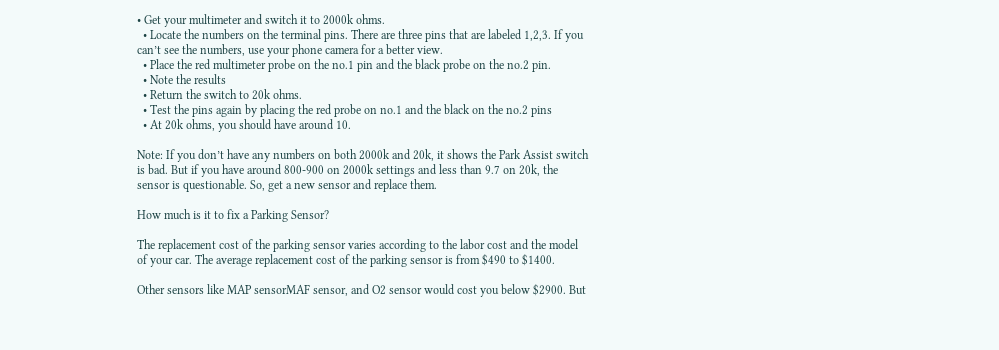• Get your multimeter and switch it to 2000k ohms.
  • Locate the numbers on the terminal pins. There are three pins that are labeled 1,2,3. If you can’t see the numbers, use your phone camera for a better view.
  • Place the red multimeter probe on the no.1 pin and the black probe on the no.2 pin.
  • Note the results
  • Return the switch to 20k ohms.
  • Test the pins again by placing the red probe on no.1 and the black on the no.2 pins
  • At 20k ohms, you should have around 10.

Note: If you don’t have any numbers on both 2000k and 20k, it shows the Park Assist switch is bad. But if you have around 800-900 on 2000k settings and less than 9.7 on 20k, the sensor is questionable. So, get a new sensor and replace them.

How much is it to fix a Parking Sensor?

The replacement cost of the parking sensor varies according to the labor cost and the model of your car. The average replacement cost of the parking sensor is from $490 to $1400.

Other sensors like MAP sensorMAF sensor, and O2 sensor would cost you below $2900. But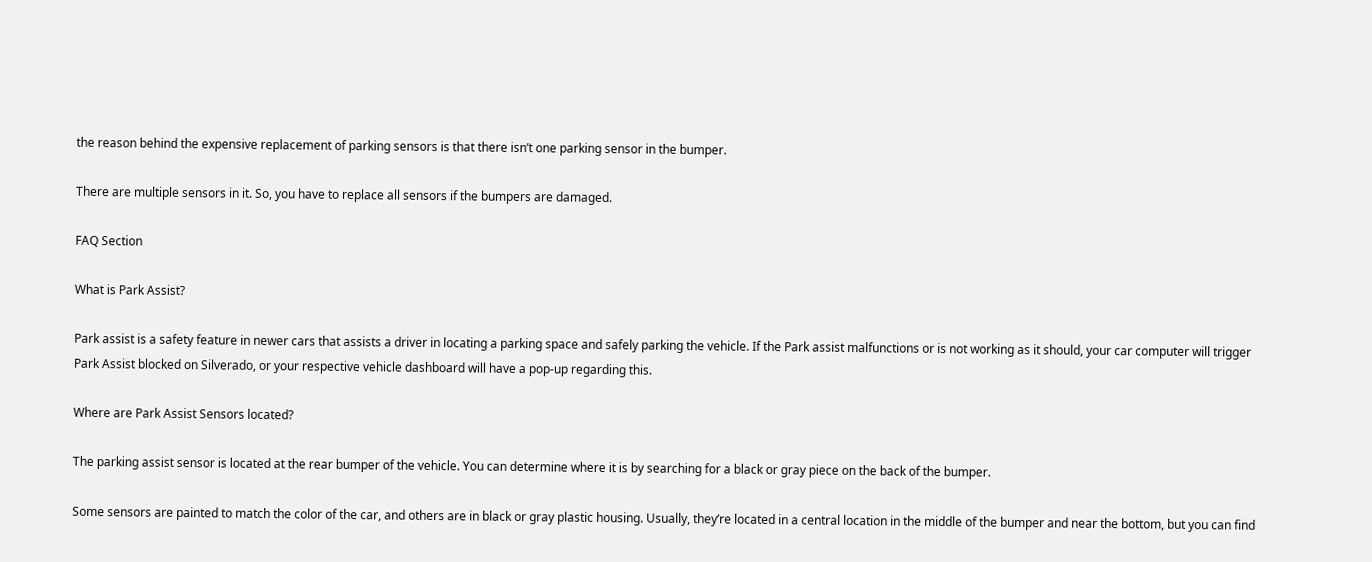the reason behind the expensive replacement of parking sensors is that there isn’t one parking sensor in the bumper.

There are multiple sensors in it. So, you have to replace all sensors if the bumpers are damaged.

FAQ Section

What is Park Assist?

Park assist is a safety feature in newer cars that assists a driver in locating a parking space and safely parking the vehicle. If the Park assist malfunctions or is not working as it should, your car computer will trigger Park Assist blocked on Silverado, or your respective vehicle dashboard will have a pop-up regarding this.

Where are Park Assist Sensors located?

The parking assist sensor is located at the rear bumper of the vehicle. You can determine where it is by searching for a black or gray piece on the back of the bumper.

Some sensors are painted to match the color of the car, and others are in black or gray plastic housing. Usually, they’re located in a central location in the middle of the bumper and near the bottom, but you can find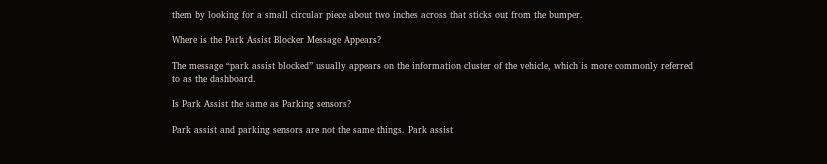them by looking for a small circular piece about two inches across that sticks out from the bumper.

Where is the Park Assist Blocker Message Appears?

The message “park assist blocked” usually appears on the information cluster of the vehicle, which is more commonly referred to as the dashboard.

Is Park Assist the same as Parking sensors?

Park assist and parking sensors are not the same things. Park assist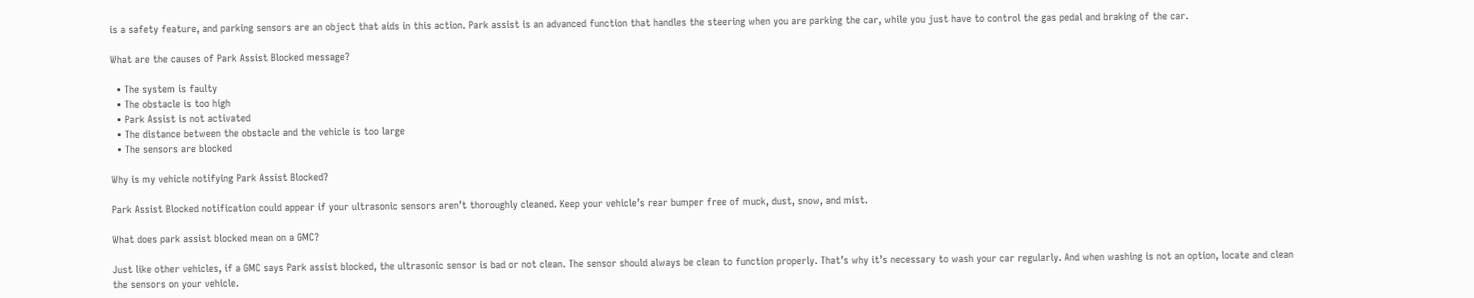is a safety feature, and parking sensors are an object that aids in this action. Park assist is an advanced function that handles the steering when you are parking the car, while you just have to control the gas pedal and braking of the car.

What are the causes of Park Assist Blocked message?

  • The system is faulty
  • The obstacle is too high
  • Park Assist is not activated
  • The distance between the obstacle and the vehicle is too large
  • The sensors are blocked

Why is my vehicle notifying Park Assist Blocked?

Park Assist Blocked notification could appear if your ultrasonic sensors aren’t thoroughly cleaned. Keep your vehicle’s rear bumper free of muck, dust, snow, and mist.

What does park assist blocked mean on a GMC?

Just like other vehicles, if a GMC says Park assist blocked, the ultrasonic sensor is bad or not clean. The sensor should always be clean to function properly. That’s why it’s necessary to wash your car regularly. And when washing is not an option, locate and clean the sensors on your vehicle.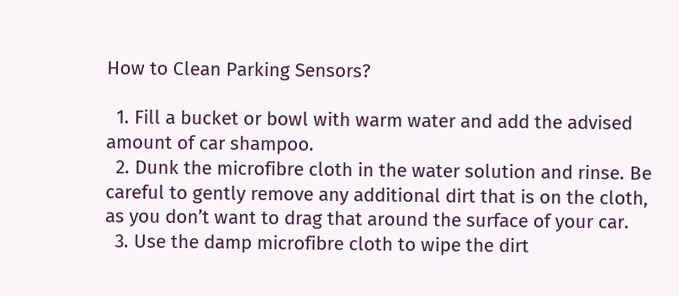How to Clean Parking Sensors?

  1. Fill a bucket or bowl with warm water and add the advised amount of car shampoo.
  2. Dunk the microfibre cloth in the water solution and rinse. Be careful to gently remove any additional dirt that is on the cloth, as you don’t want to drag that around the surface of your car.
  3. Use the damp microfibre cloth to wipe the dirt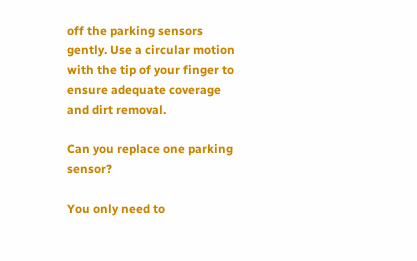off the parking sensors gently. Use a circular motion with the tip of your finger to ensure adequate coverage and dirt removal.

Can you replace one parking sensor?

You only need to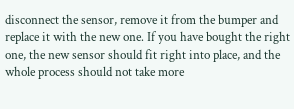disconnect the sensor, remove it from the bumper and replace it with the new one. If you have bought the right one, the new sensor should fit right into place, and the whole process should not take more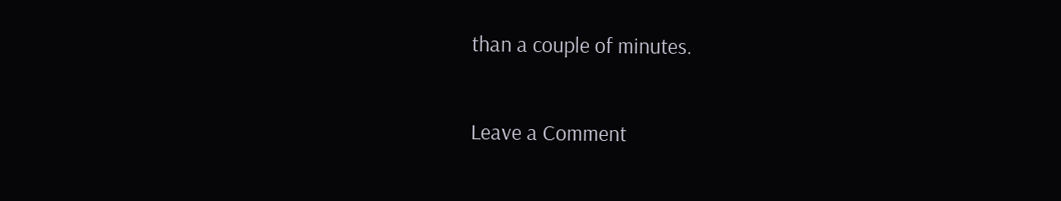than a couple of minutes.

Leave a Comment